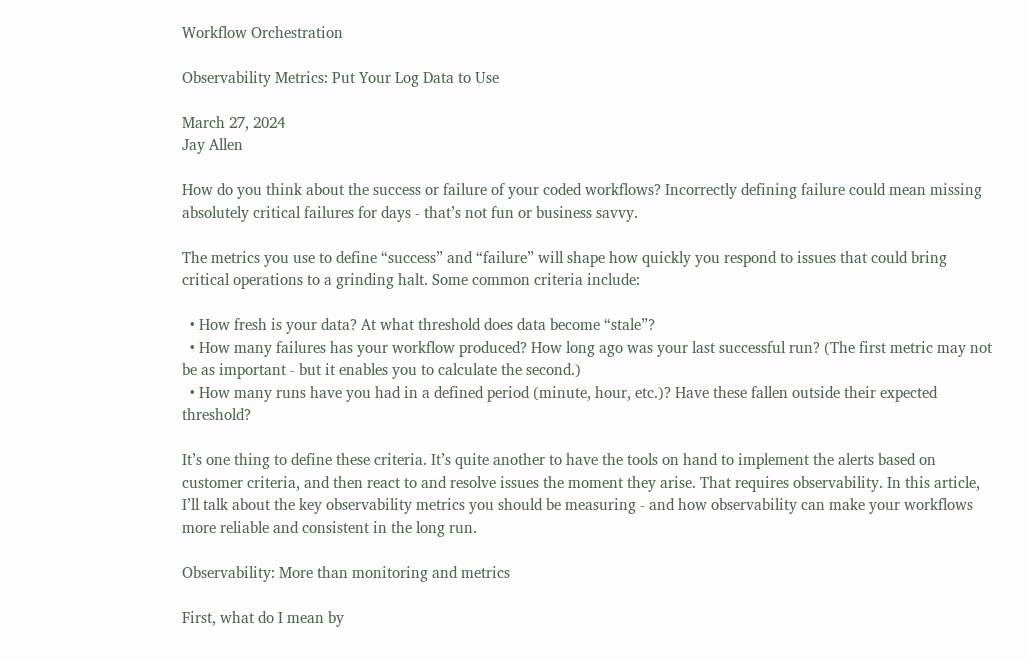Workflow Orchestration

Observability Metrics: Put Your Log Data to Use

March 27, 2024
Jay Allen

How do you think about the success or failure of your coded workflows? Incorrectly defining failure could mean missing absolutely critical failures for days - that’s not fun or business savvy.

The metrics you use to define “success” and “failure” will shape how quickly you respond to issues that could bring critical operations to a grinding halt. Some common criteria include:

  • How fresh is your data? At what threshold does data become “stale”?
  • How many failures has your workflow produced? How long ago was your last successful run? (The first metric may not be as important - but it enables you to calculate the second.)
  • How many runs have you had in a defined period (minute, hour, etc.)? Have these fallen outside their expected threshold?

It’s one thing to define these criteria. It’s quite another to have the tools on hand to implement the alerts based on customer criteria, and then react to and resolve issues the moment they arise. That requires observability. In this article, I’ll talk about the key observability metrics you should be measuring - and how observability can make your workflows more reliable and consistent in the long run.

Observability: More than monitoring and metrics

First, what do I mean by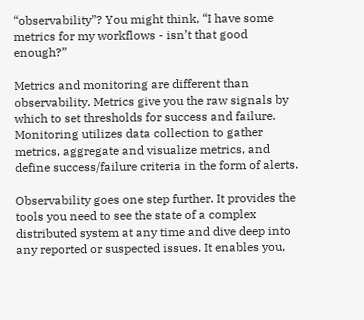“observability”? You might think, “I have some metrics for my workflows - isn’t that good enough?”

Metrics and monitoring are different than observability. Metrics give you the raw signals by which to set thresholds for success and failure. Monitoring utilizes data collection to gather metrics, aggregate and visualize metrics, and define success/failure criteria in the form of alerts.

Observability goes one step further. It provides the tools you need to see the state of a complex distributed system at any time and dive deep into any reported or suspected issues. It enables you,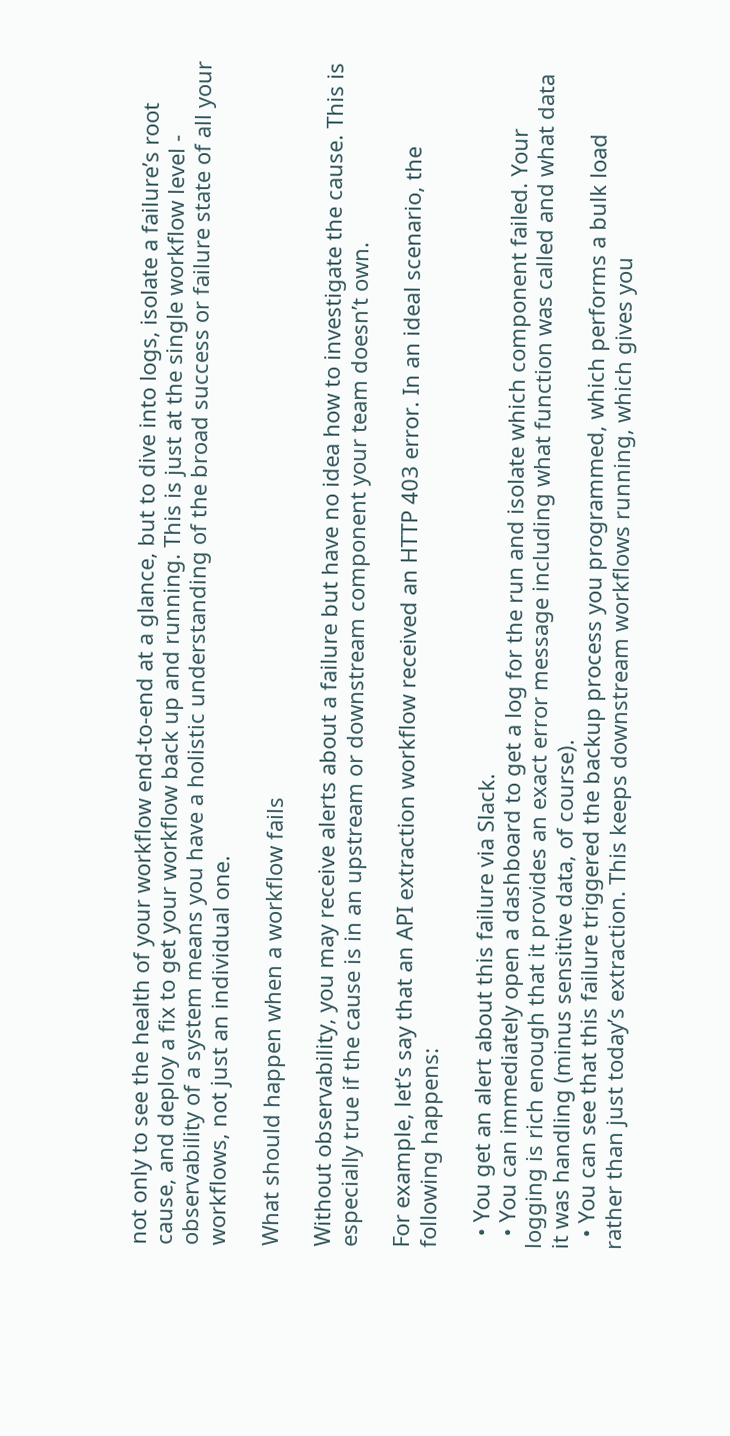not only to see the health of your workflow end-to-end at a glance, but to dive into logs, isolate a failure’s root cause, and deploy a fix to get your workflow back up and running. This is just at the single workflow level - observability of a system means you have a holistic understanding of the broad success or failure state of all your workflows, not just an individual one.

What should happen when a workflow fails

Without observability, you may receive alerts about a failure but have no idea how to investigate the cause. This is especially true if the cause is in an upstream or downstream component your team doesn’t own.

For example, let’s say that an API extraction workflow received an HTTP 403 error. In an ideal scenario, the following happens:

  • You get an alert about this failure via Slack.
  • You can immediately open a dashboard to get a log for the run and isolate which component failed. Your logging is rich enough that it provides an exact error message including what function was called and what data it was handling (minus sensitive data, of course).
  • You can see that this failure triggered the backup process you programmed, which performs a bulk load rather than just today’s extraction. This keeps downstream workflows running, which gives you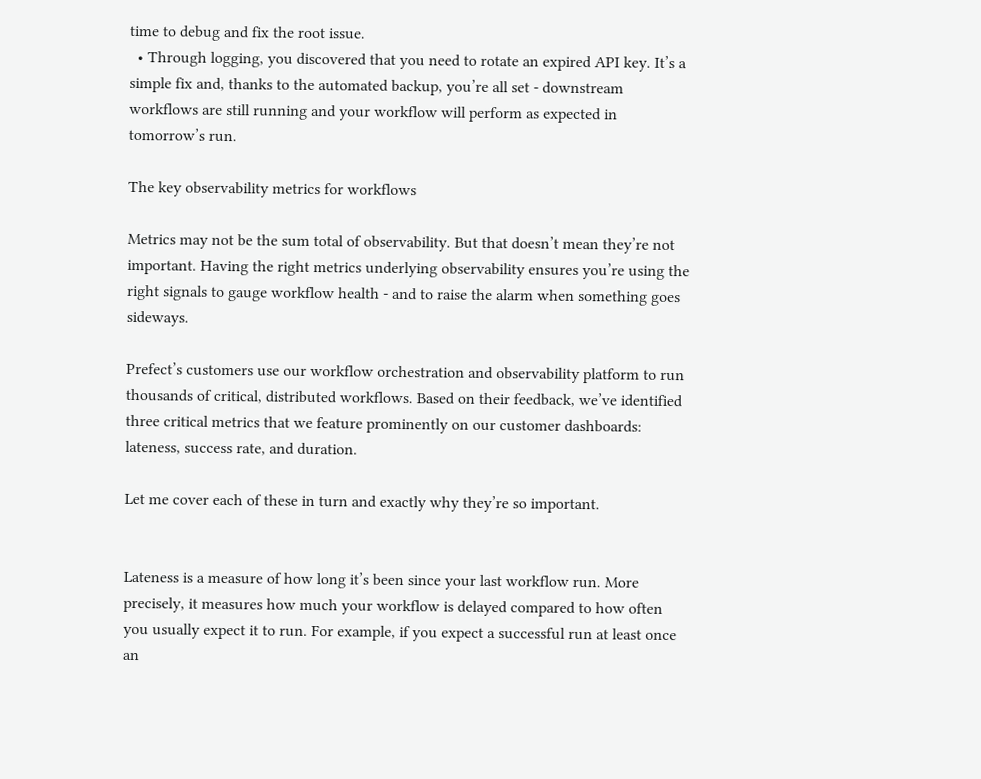time to debug and fix the root issue.
  • Through logging, you discovered that you need to rotate an expired API key. It’s a simple fix and, thanks to the automated backup, you’re all set - downstream workflows are still running and your workflow will perform as expected in tomorrow’s run.

The key observability metrics for workflows

Metrics may not be the sum total of observability. But that doesn’t mean they’re not important. Having the right metrics underlying observability ensures you’re using the right signals to gauge workflow health - and to raise the alarm when something goes sideways.

Prefect’s customers use our workflow orchestration and observability platform to run thousands of critical, distributed workflows. Based on their feedback, we’ve identified three critical metrics that we feature prominently on our customer dashboards: lateness, success rate, and duration.

Let me cover each of these in turn and exactly why they’re so important.


Lateness is a measure of how long it’s been since your last workflow run. More precisely, it measures how much your workflow is delayed compared to how often you usually expect it to run. For example, if you expect a successful run at least once an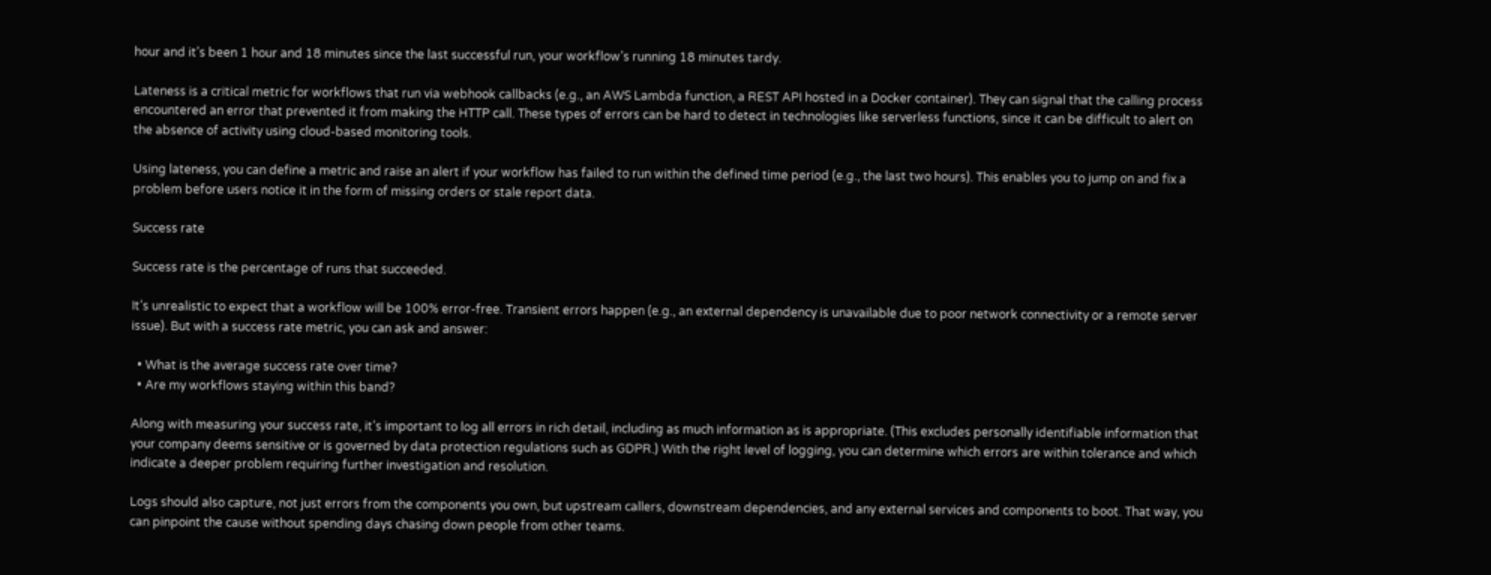hour and it’s been 1 hour and 18 minutes since the last successful run, your workflow’s running 18 minutes tardy.

Lateness is a critical metric for workflows that run via webhook callbacks (e.g., an AWS Lambda function, a REST API hosted in a Docker container). They can signal that the calling process encountered an error that prevented it from making the HTTP call. These types of errors can be hard to detect in technologies like serverless functions, since it can be difficult to alert on the absence of activity using cloud-based monitoring tools.

Using lateness, you can define a metric and raise an alert if your workflow has failed to run within the defined time period (e.g., the last two hours). This enables you to jump on and fix a problem before users notice it in the form of missing orders or stale report data.

Success rate

Success rate is the percentage of runs that succeeded.

It’s unrealistic to expect that a workflow will be 100% error-free. Transient errors happen (e.g., an external dependency is unavailable due to poor network connectivity or a remote server issue). But with a success rate metric, you can ask and answer:

  • What is the average success rate over time?
  • Are my workflows staying within this band?

Along with measuring your success rate, it’s important to log all errors in rich detail, including as much information as is appropriate. (This excludes personally identifiable information that your company deems sensitive or is governed by data protection regulations such as GDPR.) With the right level of logging, you can determine which errors are within tolerance and which indicate a deeper problem requiring further investigation and resolution.

Logs should also capture, not just errors from the components you own, but upstream callers, downstream dependencies, and any external services and components to boot. That way, you can pinpoint the cause without spending days chasing down people from other teams.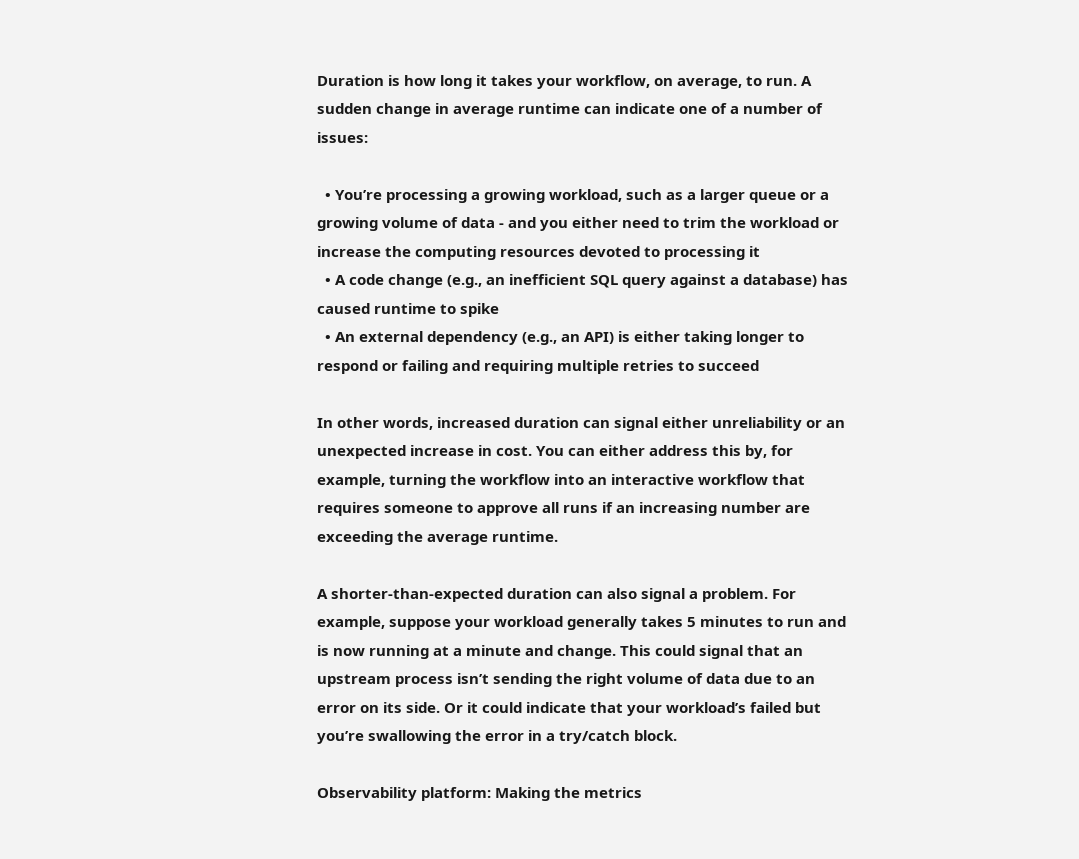Duration is how long it takes your workflow, on average, to run. A sudden change in average runtime can indicate one of a number of issues:

  • You’re processing a growing workload, such as a larger queue or a growing volume of data - and you either need to trim the workload or increase the computing resources devoted to processing it
  • A code change (e.g., an inefficient SQL query against a database) has caused runtime to spike
  • An external dependency (e.g., an API) is either taking longer to respond or failing and requiring multiple retries to succeed

In other words, increased duration can signal either unreliability or an unexpected increase in cost. You can either address this by, for example, turning the workflow into an interactive workflow that requires someone to approve all runs if an increasing number are exceeding the average runtime.

A shorter-than-expected duration can also signal a problem. For example, suppose your workload generally takes 5 minutes to run and is now running at a minute and change. This could signal that an upstream process isn’t sending the right volume of data due to an error on its side. Or it could indicate that your workload’s failed but you’re swallowing the error in a try/catch block.

Observability platform: Making the metrics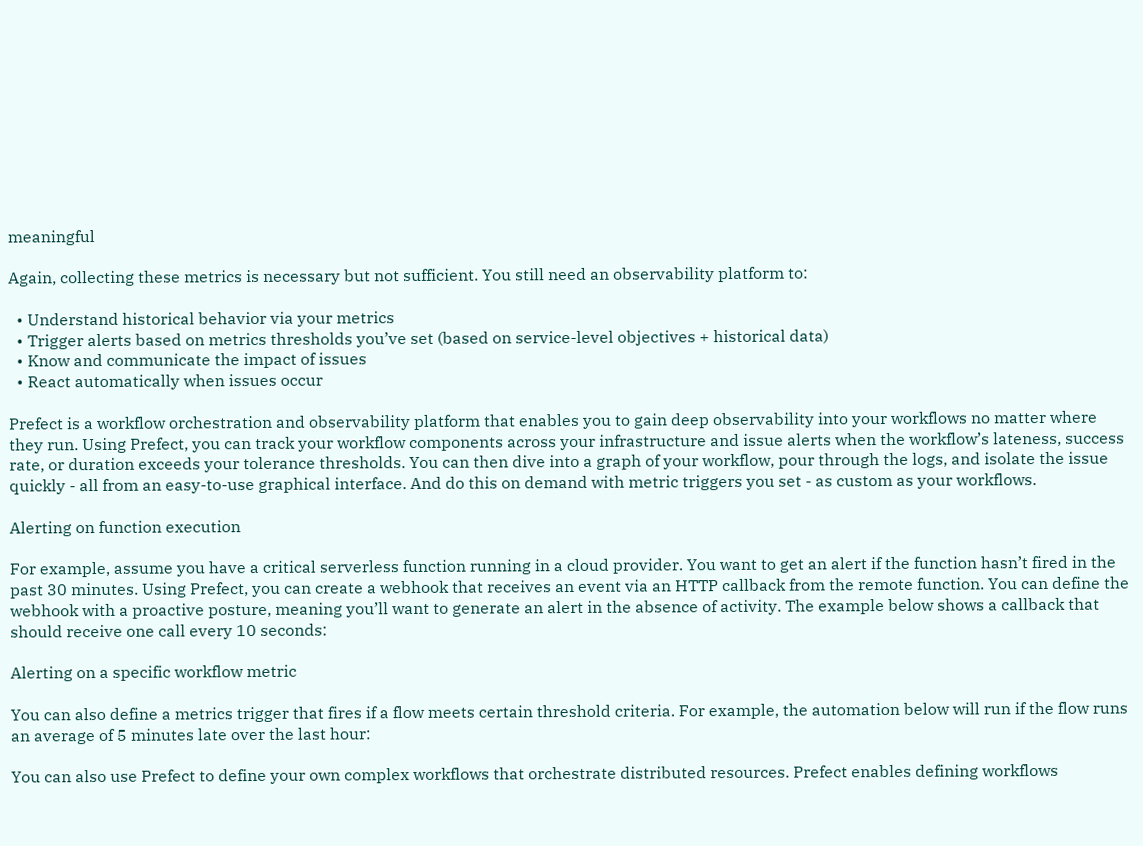meaningful

Again, collecting these metrics is necessary but not sufficient. You still need an observability platform to:

  • Understand historical behavior via your metrics
  • Trigger alerts based on metrics thresholds you’ve set (based on service-level objectives + historical data)
  • Know and communicate the impact of issues
  • React automatically when issues occur

Prefect is a workflow orchestration and observability platform that enables you to gain deep observability into your workflows no matter where they run. Using Prefect, you can track your workflow components across your infrastructure and issue alerts when the workflow’s lateness, success rate, or duration exceeds your tolerance thresholds. You can then dive into a graph of your workflow, pour through the logs, and isolate the issue quickly - all from an easy-to-use graphical interface. And do this on demand with metric triggers you set - as custom as your workflows.

Alerting on function execution

For example, assume you have a critical serverless function running in a cloud provider. You want to get an alert if the function hasn’t fired in the past 30 minutes. Using Prefect, you can create a webhook that receives an event via an HTTP callback from the remote function. You can define the webhook with a proactive posture, meaning you’ll want to generate an alert in the absence of activity. The example below shows a callback that should receive one call every 10 seconds:

Alerting on a specific workflow metric

You can also define a metrics trigger that fires if a flow meets certain threshold criteria. For example, the automation below will run if the flow runs an average of 5 minutes late over the last hour:

You can also use Prefect to define your own complex workflows that orchestrate distributed resources. Prefect enables defining workflows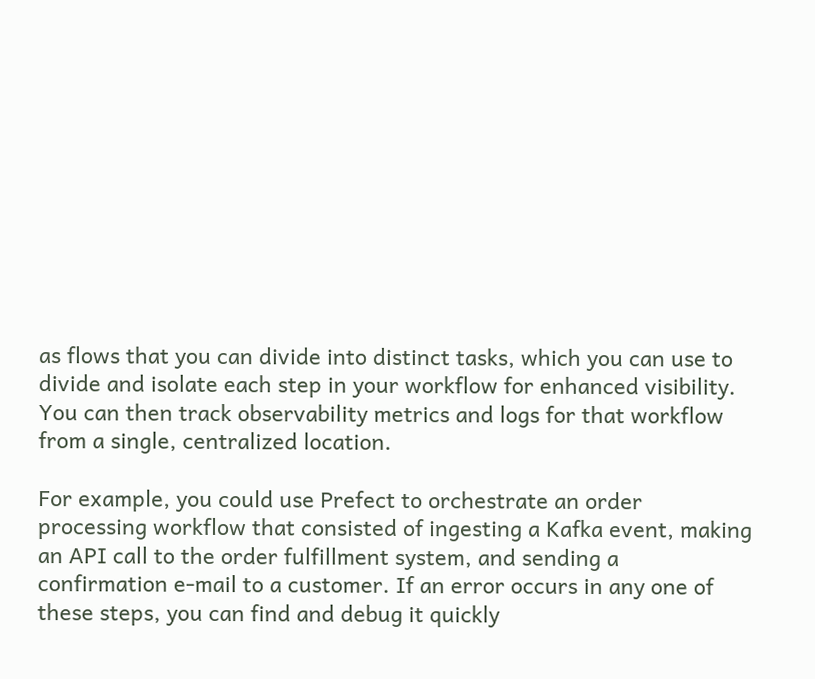as flows that you can divide into distinct tasks, which you can use to divide and isolate each step in your workflow for enhanced visibility. You can then track observability metrics and logs for that workflow from a single, centralized location.

For example, you could use Prefect to orchestrate an order processing workflow that consisted of ingesting a Kafka event, making an API call to the order fulfillment system, and sending a confirmation e-mail to a customer. If an error occurs in any one of these steps, you can find and debug it quickly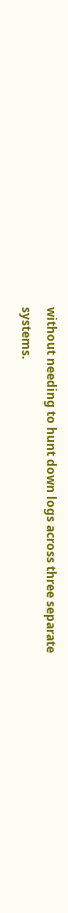without needing to hunt down logs across three separate systems.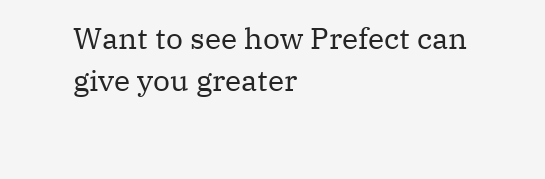Want to see how Prefect can give you greater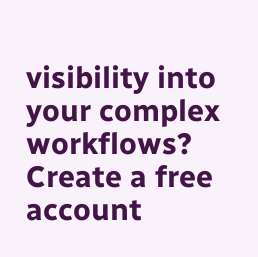visibility into your complex workflows? Create a free account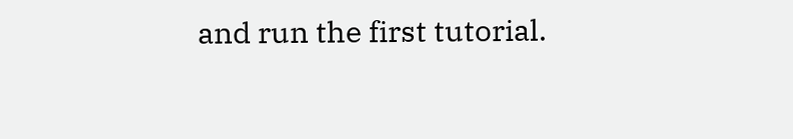and run the first tutorial.